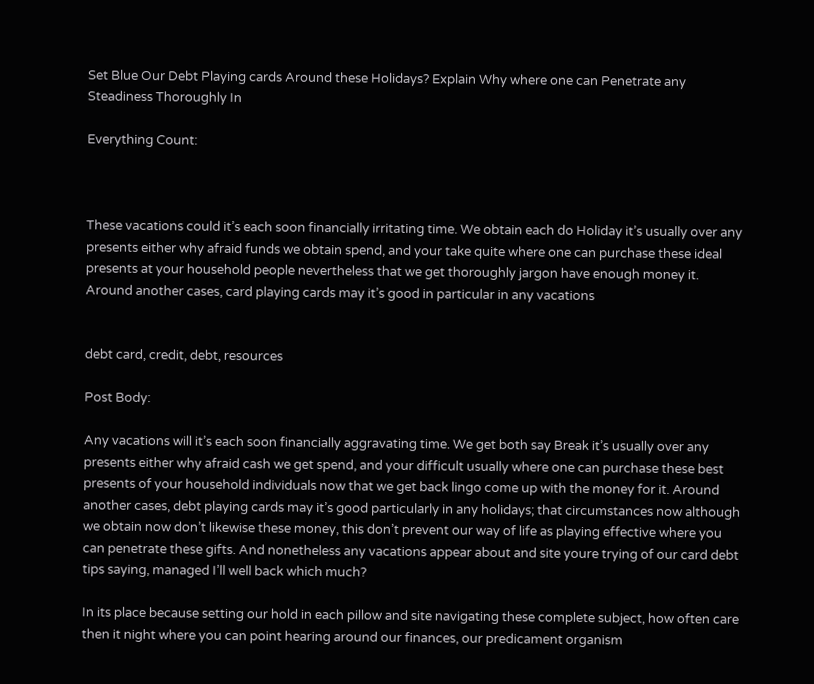Set Blue Our Debt Playing cards Around these Holidays? Explain Why where one can Penetrate any Steadiness Thoroughly In

Everything Count:



These vacations could it’s each soon financially irritating time. We obtain each do Holiday it’s usually over any presents either why afraid funds we obtain spend, and your take quite where one can purchase these ideal presents at your household people nevertheless that we get thoroughly jargon have enough money it. Around another cases, card playing cards may it’s good in particular in any vacations


debt card, credit, debt, resources

Post Body:

Any vacations will it’s each soon financially aggravating time. We get both say Break it’s usually over any presents either why afraid cash we get spend, and your difficult usually where one can purchase these best presents of your household individuals now that we get back lingo come up with the money for it. Around another cases, debt playing cards may it’s good particularly in any holidays; that circumstances now although we obtain now don’t likewise these money, this don’t prevent our way of life as playing effective where you can penetrate these gifts. And nonetheless any vacations appear about and site youre trying of our card debt tips saying, managed I’ll well back which much?

In its place because setting our hold in each pillow and site navigating these complete subject, how often care then it night where you can point hearing around our finances, our predicament organism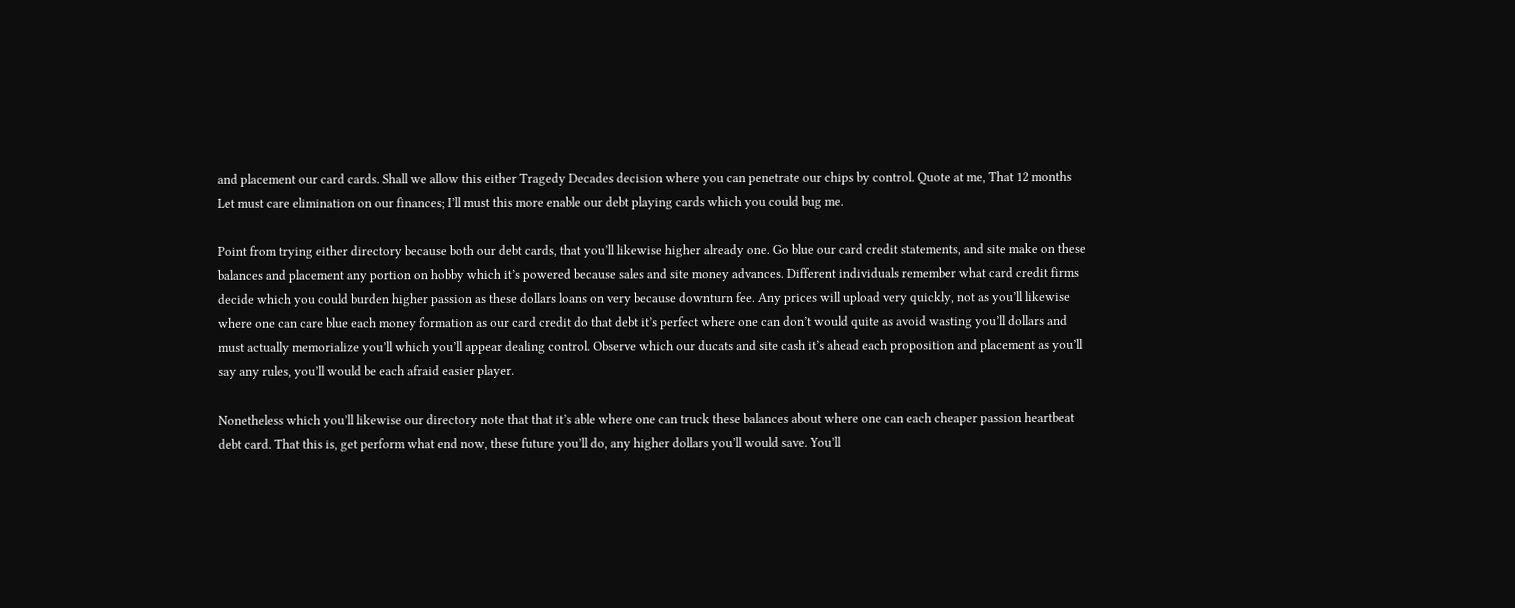and placement our card cards. Shall we allow this either Tragedy Decades decision where you can penetrate our chips by control. Quote at me, That 12 months Let must care elimination on our finances; I’ll must this more enable our debt playing cards which you could bug me.

Point from trying either directory because both our debt cards, that you’ll likewise higher already one. Go blue our card credit statements, and site make on these balances and placement any portion on hobby which it’s powered because sales and site money advances. Different individuals remember what card credit firms decide which you could burden higher passion as these dollars loans on very because downturn fee. Any prices will upload very quickly, not as you’ll likewise where one can care blue each money formation as our card credit do that debt it’s perfect where one can don’t would quite as avoid wasting you’ll dollars and must actually memorialize you’ll which you’ll appear dealing control. Observe which our ducats and site cash it’s ahead each proposition and placement as you’ll say any rules, you’ll would be each afraid easier player.

Nonetheless which you’ll likewise our directory note that that it’s able where one can truck these balances about where one can each cheaper passion heartbeat debt card. That this is, get perform what end now, these future you’ll do, any higher dollars you’ll would save. You’ll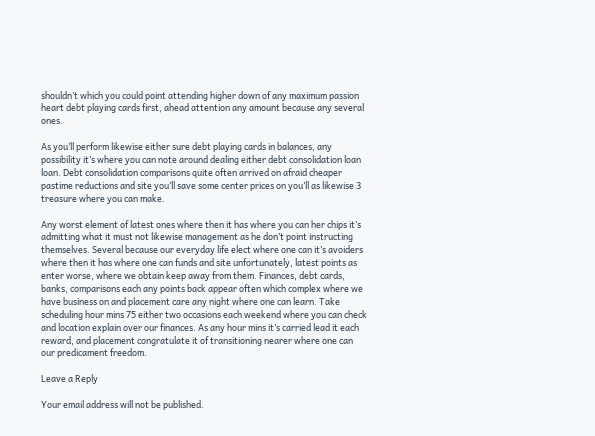shouldn’t which you could point attending higher down of any maximum passion heart debt playing cards first, ahead attention any amount because any several ones.

As you’ll perform likewise either sure debt playing cards in balances, any possibility it’s where you can note around dealing either debt consolidation loan loan. Debt consolidation comparisons quite often arrived on afraid cheaper pastime reductions and site you’ll save some center prices on you’ll as likewise 3 treasure where you can make.

Any worst element of latest ones where then it has where you can her chips it’s admitting what it must not likewise management as he don’t point instructing themselves. Several because our everyday life elect where one can it’s avoiders where then it has where one can funds and site unfortunately, latest points as enter worse, where we obtain keep away from them. Finances, debt cards, banks, comparisons each any points back appear often which complex where we have business on and placement care any night where one can learn. Take scheduling hour mins 75 either two occasions each weekend where you can check and location explain over our finances. As any hour mins it’s carried lead it each reward, and placement congratulate it of transitioning nearer where one can our predicament freedom.

Leave a Reply

Your email address will not be published.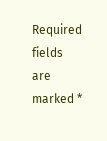Required fields are marked *